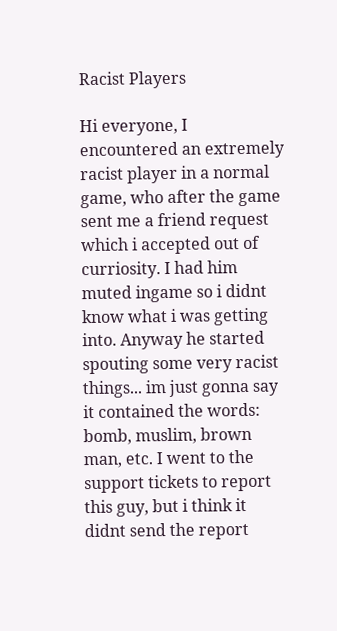Racist Players

Hi everyone, I encountered an extremely racist player in a normal game, who after the game sent me a friend request which i accepted out of curriosity. I had him muted ingame so i didnt know what i was getting into. Anyway he started spouting some very racist things... im just gonna say it contained the words: bomb, muslim, brown man, etc. I went to the support tickets to report this guy, but i think it didnt send the report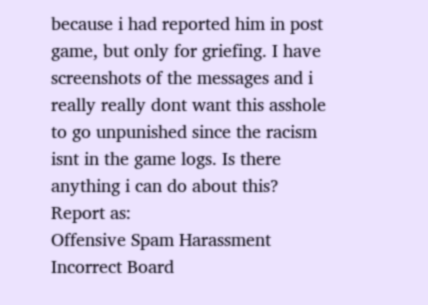because i had reported him in post game, but only for griefing. I have screenshots of the messages and i really really dont want this asshole to go unpunished since the racism isnt in the game logs. Is there anything i can do about this?
Report as:
Offensive Spam Harassment Incorrect Board